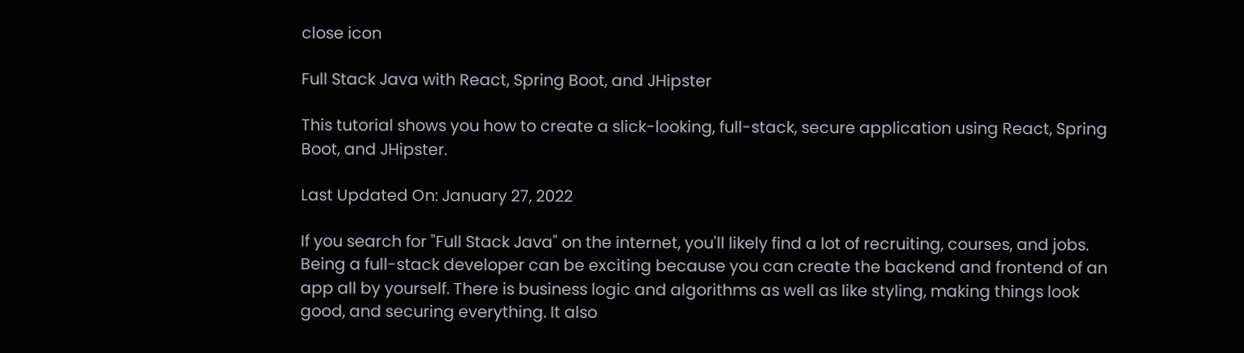close icon

Full Stack Java with React, Spring Boot, and JHipster

This tutorial shows you how to create a slick-looking, full-stack, secure application using React, Spring Boot, and JHipster.

Last Updated On: January 27, 2022

If you search for "Full Stack Java" on the internet, you'll likely find a lot of recruiting, courses, and jobs. Being a full-stack developer can be exciting because you can create the backend and frontend of an app all by yourself. There is business logic and algorithms as well as like styling, making things look good, and securing everything. It also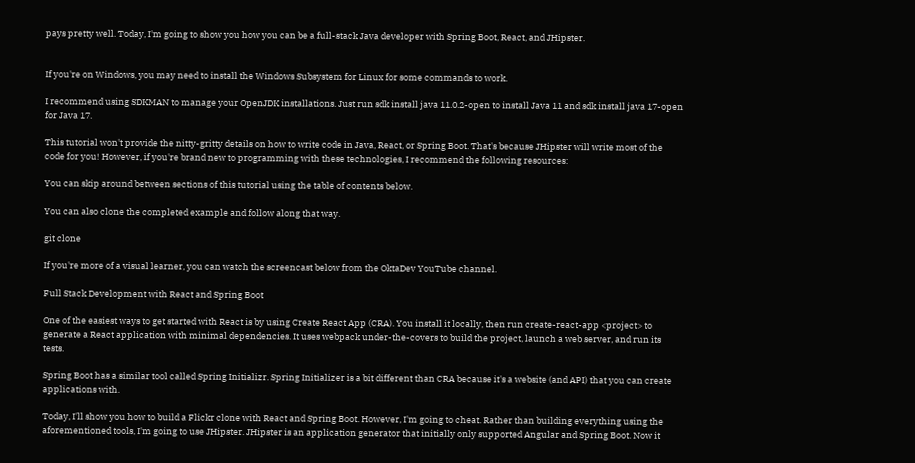pays pretty well. Today, I'm going to show you how you can be a full-stack Java developer with Spring Boot, React, and JHipster.


If you're on Windows, you may need to install the Windows Subsystem for Linux for some commands to work.

I recommend using SDKMAN to manage your OpenJDK installations. Just run sdk install java 11.0.2-open to install Java 11 and sdk install java 17-open for Java 17.

This tutorial won't provide the nitty-gritty details on how to write code in Java, React, or Spring Boot. That's because JHipster will write most of the code for you! However, if you're brand new to programming with these technologies, I recommend the following resources:

You can skip around between sections of this tutorial using the table of contents below.

You can also clone the completed example and follow along that way.

git clone

If you're more of a visual learner, you can watch the screencast below from the OktaDev YouTube channel.

Full Stack Development with React and Spring Boot

One of the easiest ways to get started with React is by using Create React App (CRA). You install it locally, then run create-react-app <project> to generate a React application with minimal dependencies. It uses webpack under-the-covers to build the project, launch a web server, and run its tests.

Spring Boot has a similar tool called Spring Initializr. Spring Initializer is a bit different than CRA because it's a website (and API) that you can create applications with.

Today, I'll show you how to build a Flickr clone with React and Spring Boot. However, I'm going to cheat. Rather than building everything using the aforementioned tools, I'm going to use JHipster. JHipster is an application generator that initially only supported Angular and Spring Boot. Now it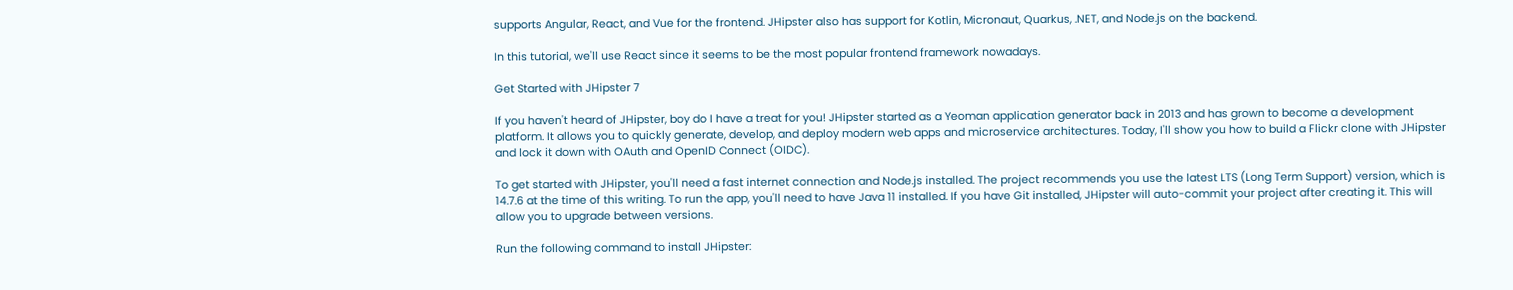supports Angular, React, and Vue for the frontend. JHipster also has support for Kotlin, Micronaut, Quarkus, .NET, and Node.js on the backend.

In this tutorial, we'll use React since it seems to be the most popular frontend framework nowadays.

Get Started with JHipster 7

If you haven't heard of JHipster, boy do I have a treat for you! JHipster started as a Yeoman application generator back in 2013 and has grown to become a development platform. It allows you to quickly generate, develop, and deploy modern web apps and microservice architectures. Today, I'll show you how to build a Flickr clone with JHipster and lock it down with OAuth and OpenID Connect (OIDC).

To get started with JHipster, you'll need a fast internet connection and Node.js installed. The project recommends you use the latest LTS (Long Term Support) version, which is 14.7.6 at the time of this writing. To run the app, you'll need to have Java 11 installed. If you have Git installed, JHipster will auto-commit your project after creating it. This will allow you to upgrade between versions.

Run the following command to install JHipster: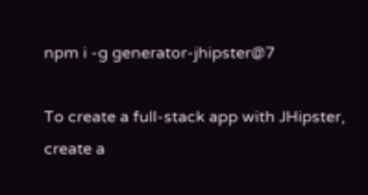npm i -g generator-jhipster@7

To create a full-stack app with JHipster, create a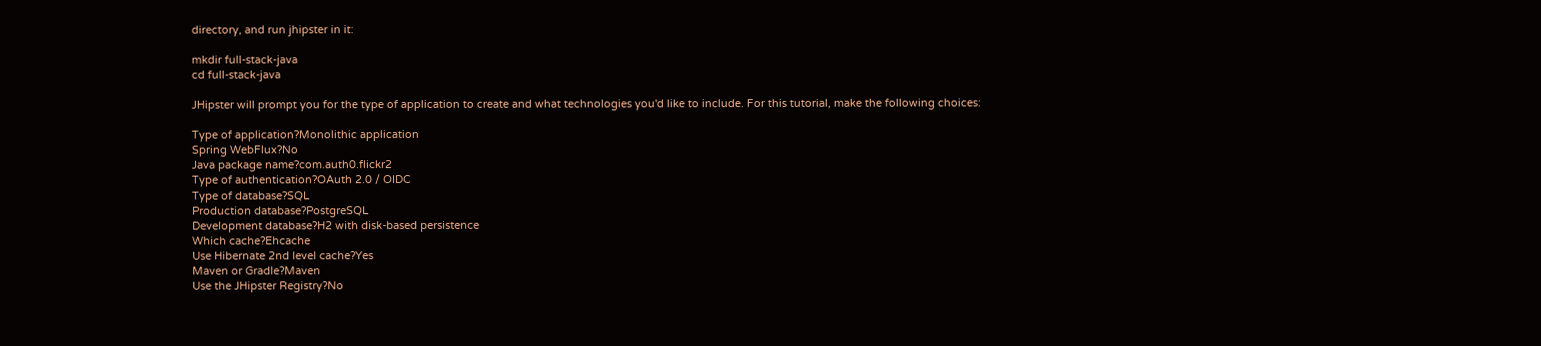directory, and run jhipster in it:

mkdir full-stack-java
cd full-stack-java

JHipster will prompt you for the type of application to create and what technologies you'd like to include. For this tutorial, make the following choices:

Type of application?Monolithic application
Spring WebFlux?No
Java package name?com.auth0.flickr2
Type of authentication?OAuth 2.0 / OIDC
Type of database?SQL
Production database?PostgreSQL
Development database?H2 with disk-based persistence
Which cache?Ehcache
Use Hibernate 2nd level cache?Yes
Maven or Gradle?Maven
Use the JHipster Registry?No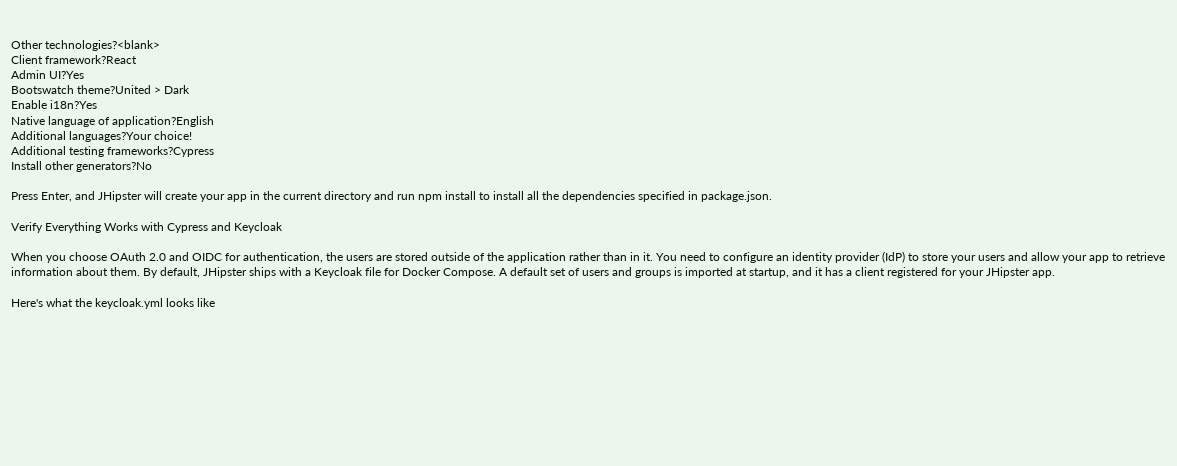Other technologies?<blank>
Client framework?React
Admin UI?Yes
Bootswatch theme?United > Dark
Enable i18n?Yes
Native language of application?English
Additional languages?Your choice!
Additional testing frameworks?Cypress
Install other generators?No

Press Enter, and JHipster will create your app in the current directory and run npm install to install all the dependencies specified in package.json.

Verify Everything Works with Cypress and Keycloak

When you choose OAuth 2.0 and OIDC for authentication, the users are stored outside of the application rather than in it. You need to configure an identity provider (IdP) to store your users and allow your app to retrieve information about them. By default, JHipster ships with a Keycloak file for Docker Compose. A default set of users and groups is imported at startup, and it has a client registered for your JHipster app.

Here's what the keycloak.yml looks like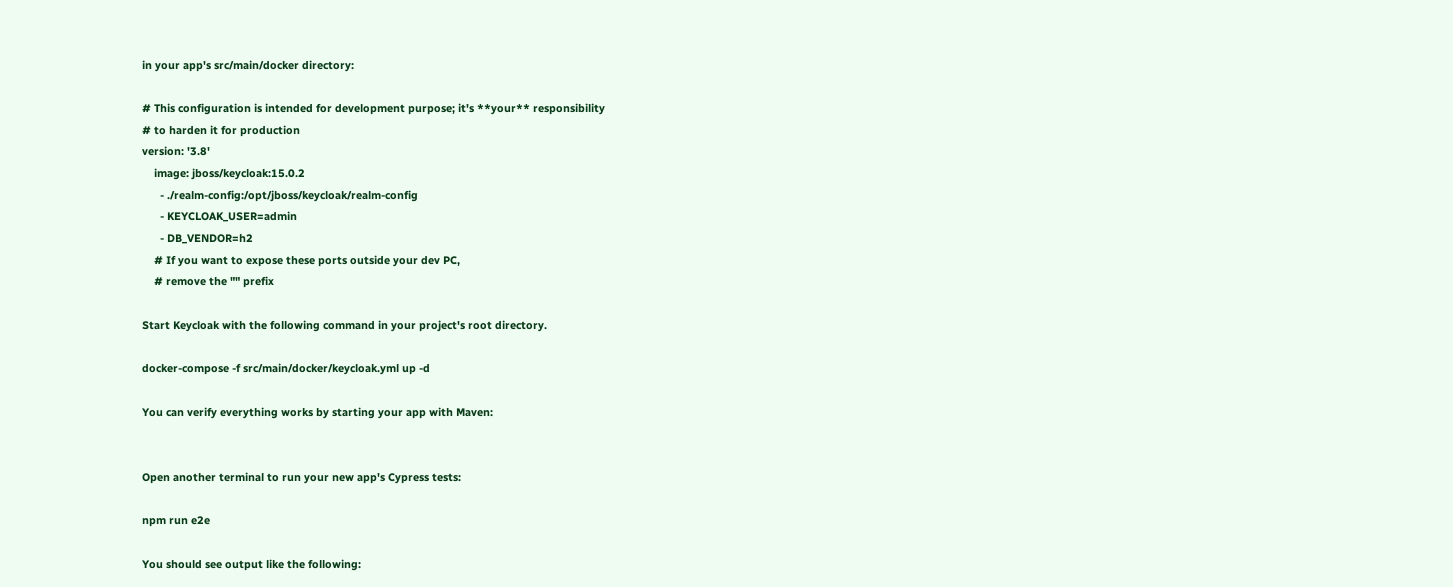in your app's src/main/docker directory:

# This configuration is intended for development purpose; it's **your** responsibility
# to harden it for production
version: '3.8'
    image: jboss/keycloak:15.0.2
      - ./realm-config:/opt/jboss/keycloak/realm-config
      - KEYCLOAK_USER=admin
      - DB_VENDOR=h2
    # If you want to expose these ports outside your dev PC,
    # remove the "" prefix

Start Keycloak with the following command in your project's root directory.

docker-compose -f src/main/docker/keycloak.yml up -d

You can verify everything works by starting your app with Maven:


Open another terminal to run your new app's Cypress tests:

npm run e2e

You should see output like the following: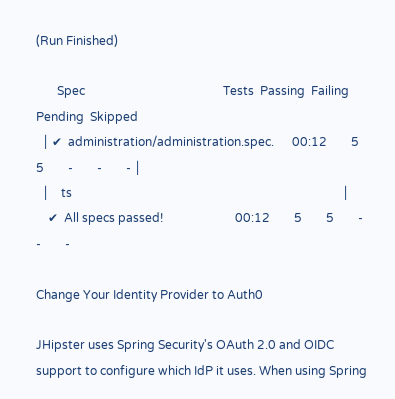(Run Finished)

       Spec                                              Tests  Passing  Failing  Pending  Skipped
  │ ✔  administration/administration.spec.      00:12        5        5        -        -        - │
  │    ts                                                                                          │
    ✔  All specs passed!                        00:12        5        5        -        -        -

Change Your Identity Provider to Auth0

JHipster uses Spring Security's OAuth 2.0 and OIDC support to configure which IdP it uses. When using Spring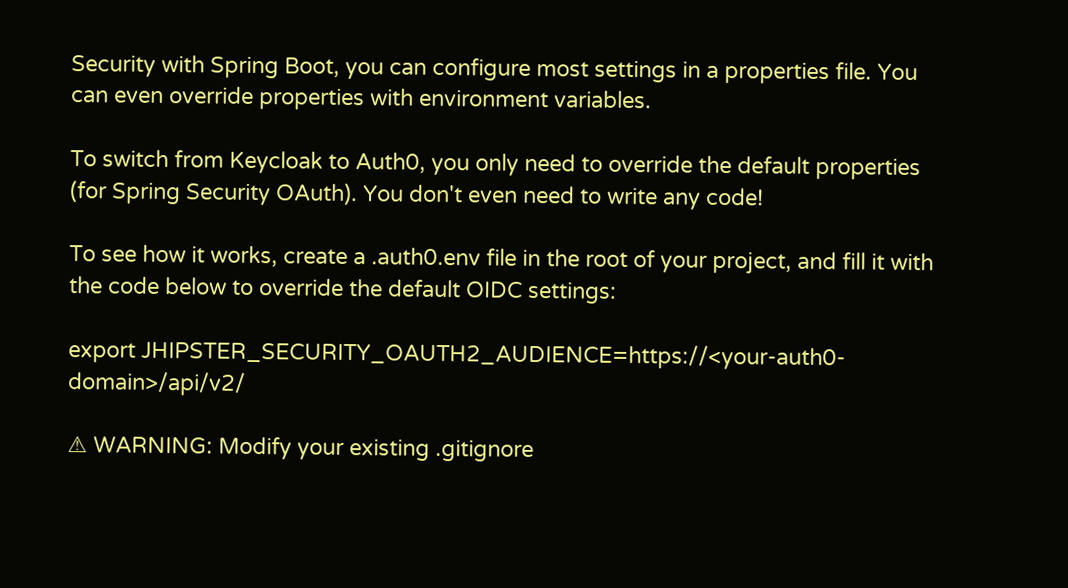Security with Spring Boot, you can configure most settings in a properties file. You can even override properties with environment variables.

To switch from Keycloak to Auth0, you only need to override the default properties (for Spring Security OAuth). You don't even need to write any code!

To see how it works, create a .auth0.env file in the root of your project, and fill it with the code below to override the default OIDC settings:

export JHIPSTER_SECURITY_OAUTH2_AUDIENCE=https://<your-auth0-domain>/api/v2/

⚠ WARNING: Modify your existing .gitignore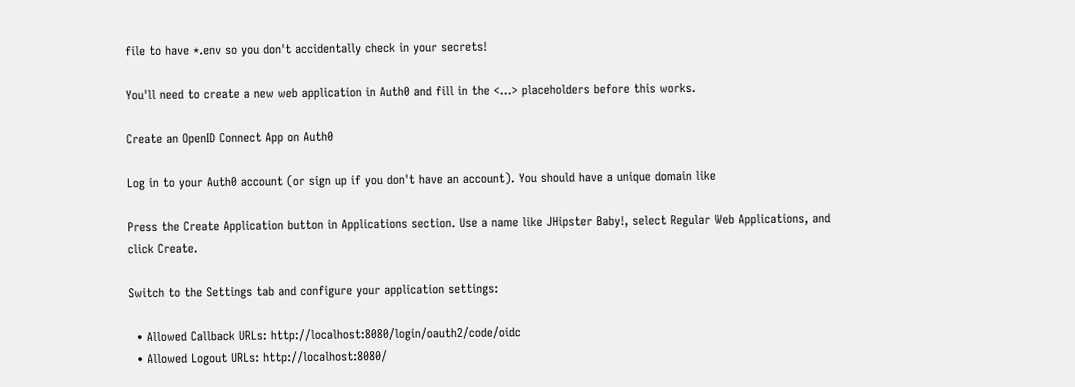file to have *.env so you don't accidentally check in your secrets!

You'll need to create a new web application in Auth0 and fill in the <...> placeholders before this works.

Create an OpenID Connect App on Auth0

Log in to your Auth0 account (or sign up if you don't have an account). You should have a unique domain like

Press the Create Application button in Applications section. Use a name like JHipster Baby!, select Regular Web Applications, and click Create.

Switch to the Settings tab and configure your application settings:

  • Allowed Callback URLs: http://localhost:8080/login/oauth2/code/oidc
  • Allowed Logout URLs: http://localhost:8080/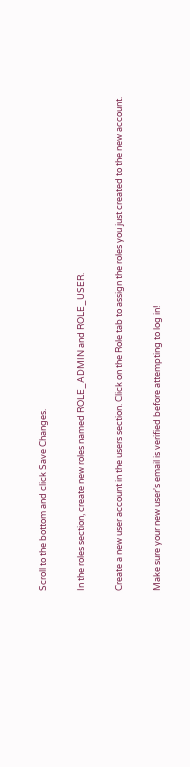Scroll to the bottom and click Save Changes.

In the roles section, create new roles named ROLE_ADMIN and ROLE_USER.

Create a new user account in the users section. Click on the Role tab to assign the roles you just created to the new account.

Make sure your new user's email is verified before attempting to log in!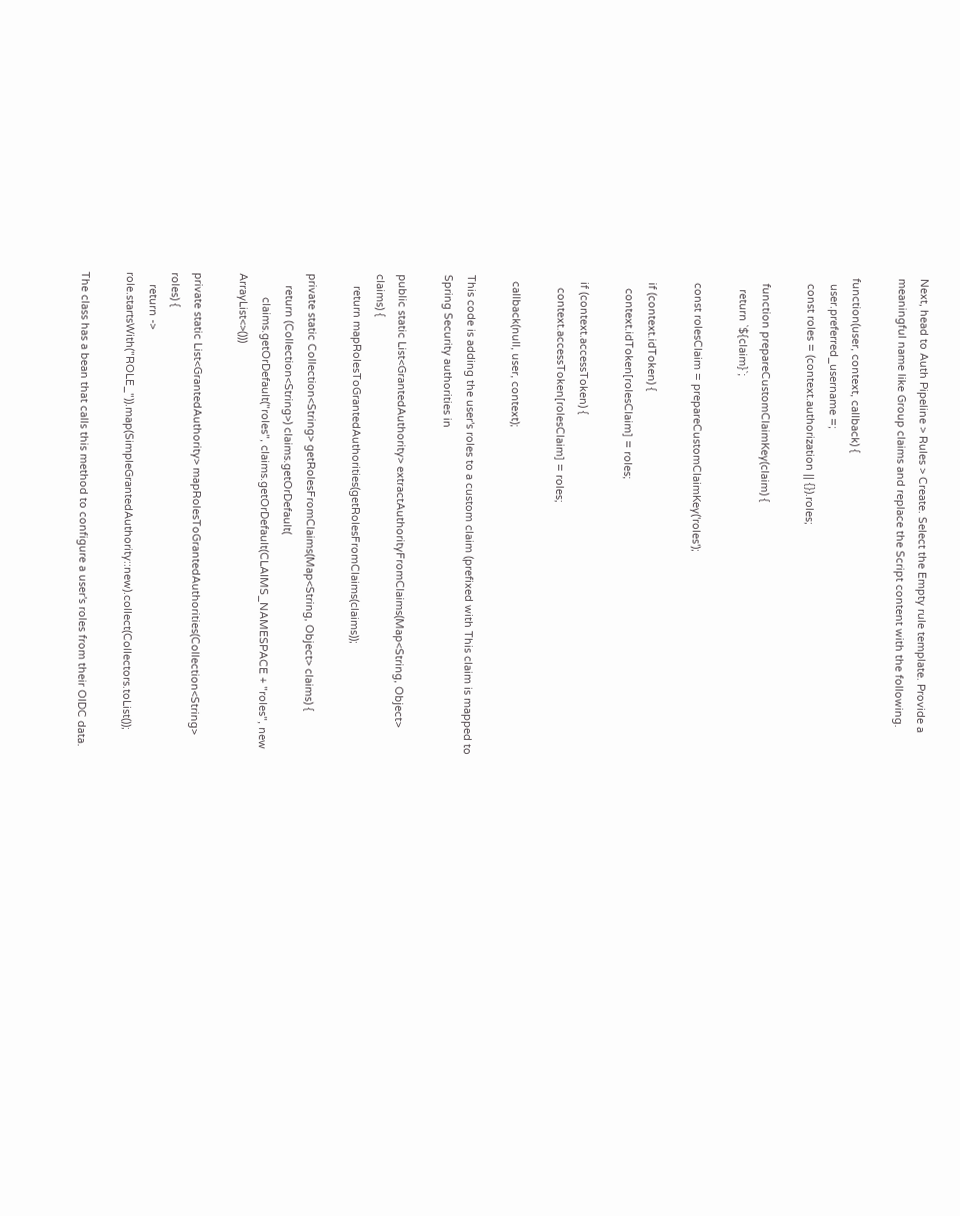Next, head to Auth Pipeline > Rules > Create. Select the Empty rule template. Provide a meaningful name like Group claims and replace the Script content with the following.

function(user, context, callback) {
  user.preferred_username =;
  const roles = (context.authorization || {}).roles;

  function prepareCustomClaimKey(claim) {
    return `${claim}`;

  const rolesClaim = prepareCustomClaimKey('roles');

  if (context.idToken) {
    context.idToken[rolesClaim] = roles;

  if (context.accessToken) {
    context.accessToken[rolesClaim] = roles;

  callback(null, user, context);

This code is adding the user's roles to a custom claim (prefixed with This claim is mapped to Spring Security authorities in

public static List<GrantedAuthority> extractAuthorityFromClaims(Map<String, Object> claims) {
    return mapRolesToGrantedAuthorities(getRolesFromClaims(claims));

private static Collection<String> getRolesFromClaims(Map<String, Object> claims) {
    return (Collection<String>) claims.getOrDefault(
        claims.getOrDefault("roles", claims.getOrDefault(CLAIMS_NAMESPACE + "roles", new ArrayList<>()))

private static List<GrantedAuthority> mapRolesToGrantedAuthorities(Collection<String> roles) {
    return -> role.startsWith("ROLE_")).map(SimpleGrantedAuthority::new).collect(Collectors.toList());

The class has a bean that calls this method to configure a user's roles from their OIDC data.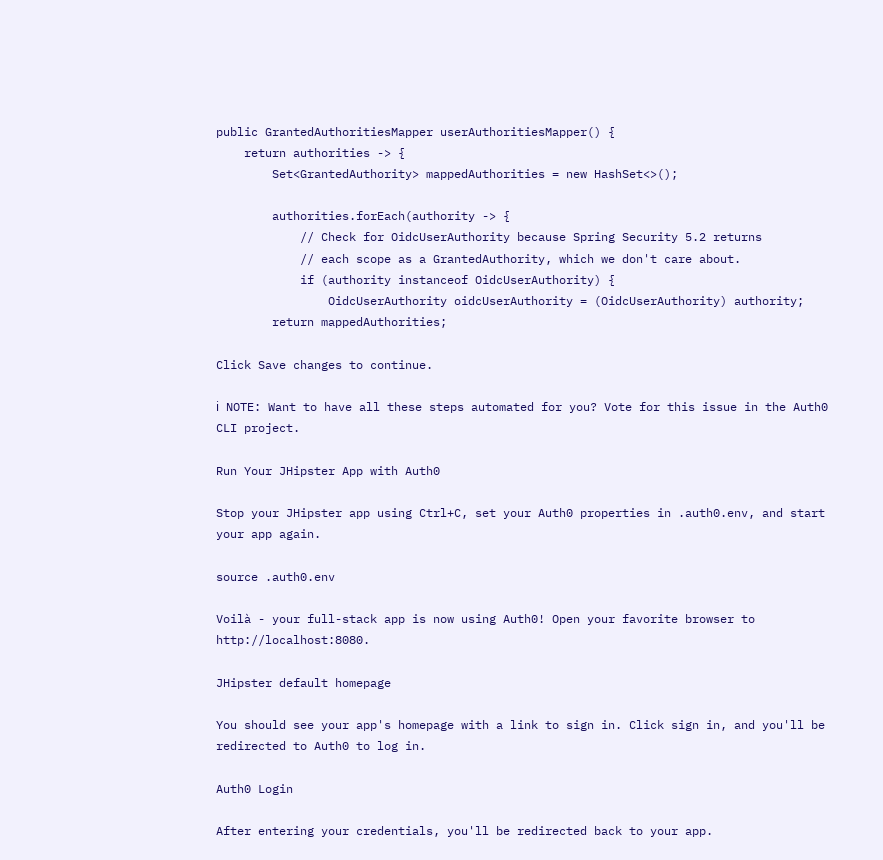public GrantedAuthoritiesMapper userAuthoritiesMapper() {
    return authorities -> {
        Set<GrantedAuthority> mappedAuthorities = new HashSet<>();

        authorities.forEach(authority -> {
            // Check for OidcUserAuthority because Spring Security 5.2 returns
            // each scope as a GrantedAuthority, which we don't care about.
            if (authority instanceof OidcUserAuthority) {
                OidcUserAuthority oidcUserAuthority = (OidcUserAuthority) authority;
        return mappedAuthorities;

Click Save changes to continue.

ℹ NOTE: Want to have all these steps automated for you? Vote for this issue in the Auth0 CLI project.

Run Your JHipster App with Auth0

Stop your JHipster app using Ctrl+C, set your Auth0 properties in .auth0.env, and start your app again.

source .auth0.env

Voilà - your full-stack app is now using Auth0! Open your favorite browser to http://localhost:8080.

JHipster default homepage

You should see your app's homepage with a link to sign in. Click sign in, and you'll be redirected to Auth0 to log in.

Auth0 Login

After entering your credentials, you'll be redirected back to your app.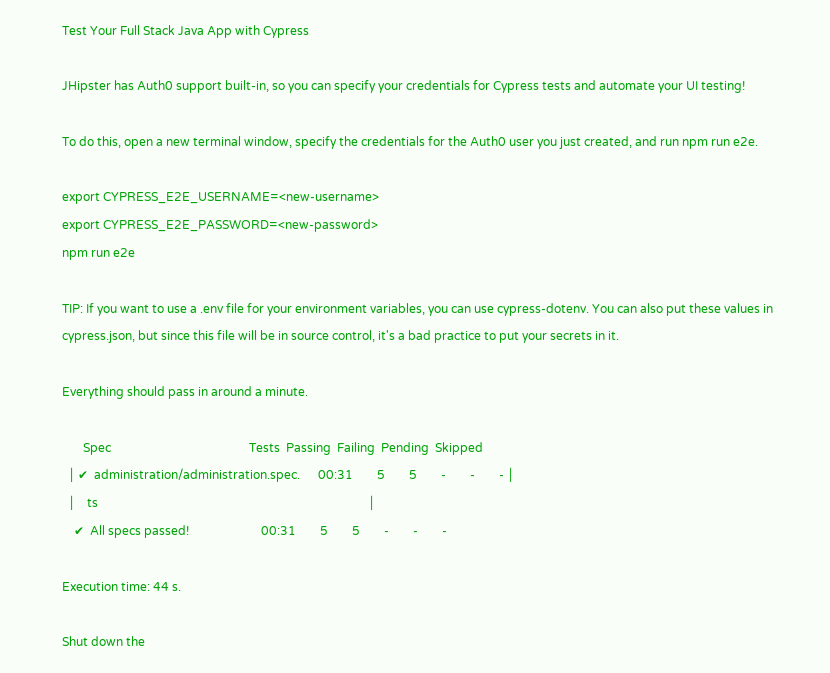Test Your Full Stack Java App with Cypress

JHipster has Auth0 support built-in, so you can specify your credentials for Cypress tests and automate your UI testing!

To do this, open a new terminal window, specify the credentials for the Auth0 user you just created, and run npm run e2e.

export CYPRESS_E2E_USERNAME=<new-username>
export CYPRESS_E2E_PASSWORD=<new-password>
npm run e2e

TIP: If you want to use a .env file for your environment variables, you can use cypress-dotenv. You can also put these values in cypress.json, but since this file will be in source control, it's a bad practice to put your secrets in it.

Everything should pass in around a minute.

       Spec                                              Tests  Passing  Failing  Pending  Skipped
  │ ✔  administration/administration.spec.      00:31        5        5        -        -        - │
  │    ts                                                                                          │
    ✔  All specs passed!                        00:31        5        5        -        -        -

Execution time: 44 s.

Shut down the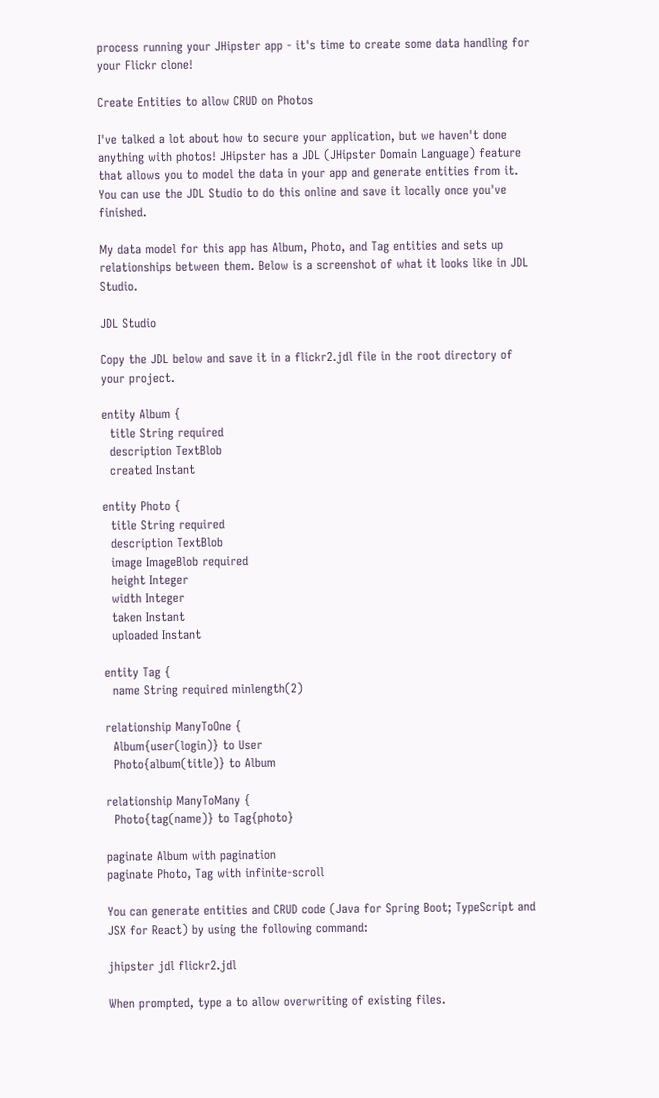process running your JHipster app - it's time to create some data handling for your Flickr clone!

Create Entities to allow CRUD on Photos

I've talked a lot about how to secure your application, but we haven't done anything with photos! JHipster has a JDL (JHipster Domain Language) feature that allows you to model the data in your app and generate entities from it. You can use the JDL Studio to do this online and save it locally once you've finished.

My data model for this app has Album, Photo, and Tag entities and sets up relationships between them. Below is a screenshot of what it looks like in JDL Studio.

JDL Studio

Copy the JDL below and save it in a flickr2.jdl file in the root directory of your project.

entity Album {
  title String required
  description TextBlob
  created Instant

entity Photo {
  title String required
  description TextBlob
  image ImageBlob required
  height Integer
  width Integer
  taken Instant
  uploaded Instant

entity Tag {
  name String required minlength(2)

relationship ManyToOne {
  Album{user(login)} to User
  Photo{album(title)} to Album

relationship ManyToMany {
  Photo{tag(name)} to Tag{photo}

paginate Album with pagination
paginate Photo, Tag with infinite-scroll

You can generate entities and CRUD code (Java for Spring Boot; TypeScript and JSX for React) by using the following command:

jhipster jdl flickr2.jdl

When prompted, type a to allow overwriting of existing files.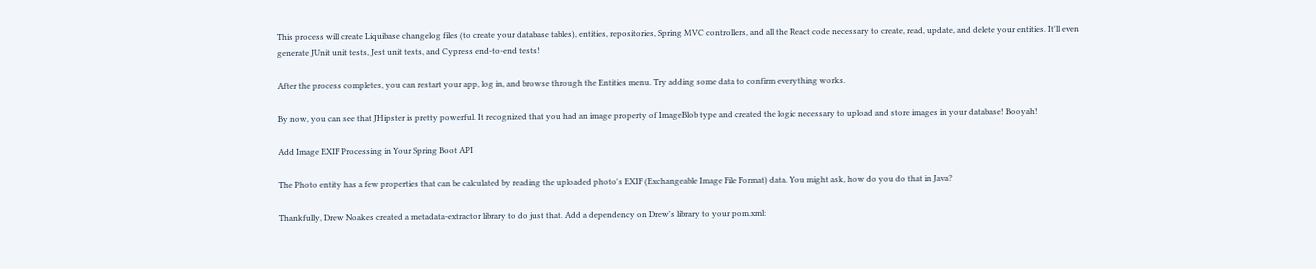This process will create Liquibase changelog files (to create your database tables), entities, repositories, Spring MVC controllers, and all the React code necessary to create, read, update, and delete your entities. It'll even generate JUnit unit tests, Jest unit tests, and Cypress end-to-end tests!

After the process completes, you can restart your app, log in, and browse through the Entities menu. Try adding some data to confirm everything works.

By now, you can see that JHipster is pretty powerful. It recognized that you had an image property of ImageBlob type and created the logic necessary to upload and store images in your database! Booyah!

Add Image EXIF Processing in Your Spring Boot API

The Photo entity has a few properties that can be calculated by reading the uploaded photo's EXIF (Exchangeable Image File Format) data. You might ask, how do you do that in Java?

Thankfully, Drew Noakes created a metadata-extractor library to do just that. Add a dependency on Drew's library to your pom.xml: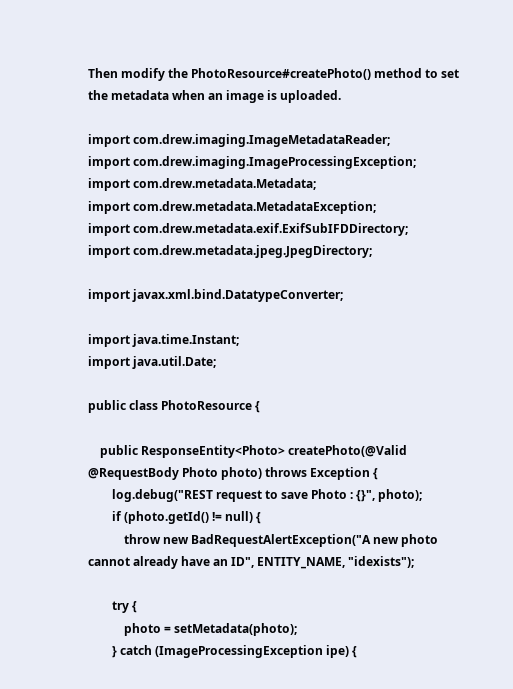Then modify the PhotoResource#createPhoto() method to set the metadata when an image is uploaded.

import com.drew.imaging.ImageMetadataReader;
import com.drew.imaging.ImageProcessingException;
import com.drew.metadata.Metadata;
import com.drew.metadata.MetadataException;
import com.drew.metadata.exif.ExifSubIFDDirectory;
import com.drew.metadata.jpeg.JpegDirectory;

import javax.xml.bind.DatatypeConverter;

import java.time.Instant;
import java.util.Date;

public class PhotoResource {

    public ResponseEntity<Photo> createPhoto(@Valid @RequestBody Photo photo) throws Exception {
        log.debug("REST request to save Photo : {}", photo);
        if (photo.getId() != null) {
            throw new BadRequestAlertException("A new photo cannot already have an ID", ENTITY_NAME, "idexists");

        try {
            photo = setMetadata(photo);
        } catch (ImageProcessingException ipe) {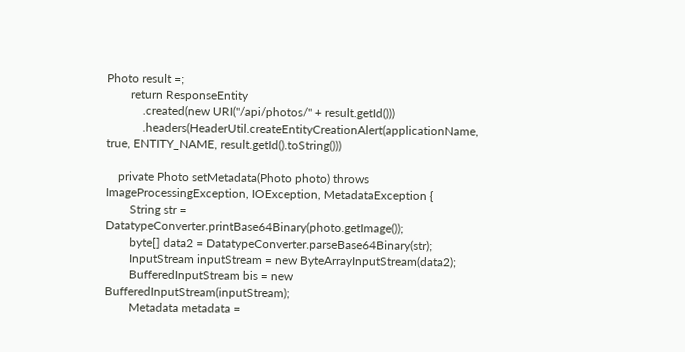Photo result =;
        return ResponseEntity
            .created(new URI("/api/photos/" + result.getId()))
            .headers(HeaderUtil.createEntityCreationAlert(applicationName, true, ENTITY_NAME, result.getId().toString()))

    private Photo setMetadata(Photo photo) throws ImageProcessingException, IOException, MetadataException {
        String str = DatatypeConverter.printBase64Binary(photo.getImage());
        byte[] data2 = DatatypeConverter.parseBase64Binary(str);
        InputStream inputStream = new ByteArrayInputStream(data2);
        BufferedInputStream bis = new BufferedInputStream(inputStream);
        Metadata metadata =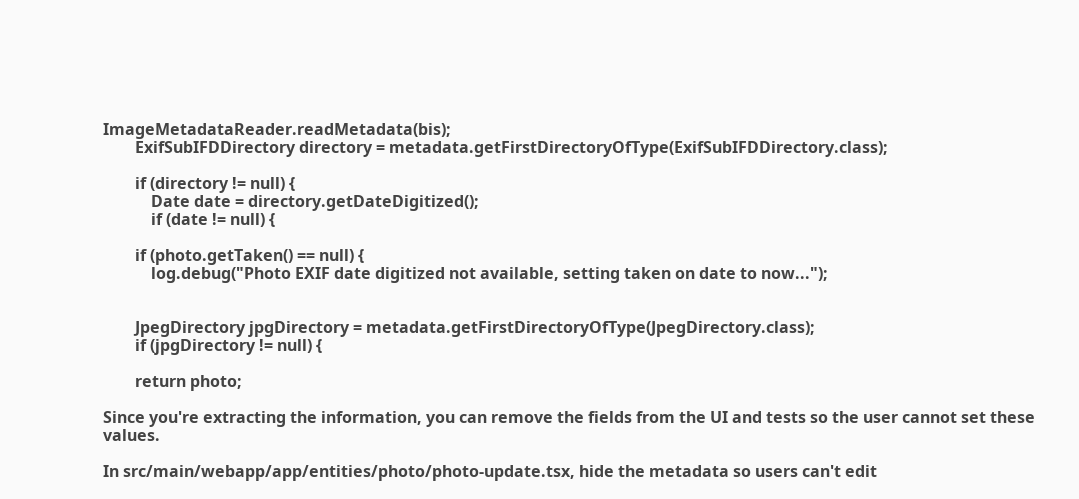ImageMetadataReader.readMetadata(bis);
        ExifSubIFDDirectory directory = metadata.getFirstDirectoryOfType(ExifSubIFDDirectory.class);

        if (directory != null) {
            Date date = directory.getDateDigitized();
            if (date != null) {

        if (photo.getTaken() == null) {
            log.debug("Photo EXIF date digitized not available, setting taken on date to now...");


        JpegDirectory jpgDirectory = metadata.getFirstDirectoryOfType(JpegDirectory.class);
        if (jpgDirectory != null) {

        return photo;

Since you're extracting the information, you can remove the fields from the UI and tests so the user cannot set these values.

In src/main/webapp/app/entities/photo/photo-update.tsx, hide the metadata so users can't edit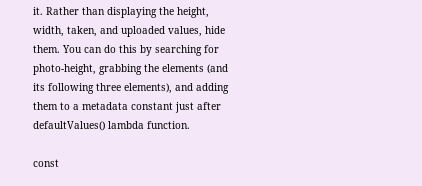it. Rather than displaying the height, width, taken, and uploaded values, hide them. You can do this by searching for photo-height, grabbing the elements (and its following three elements), and adding them to a metadata constant just after defaultValues() lambda function.

const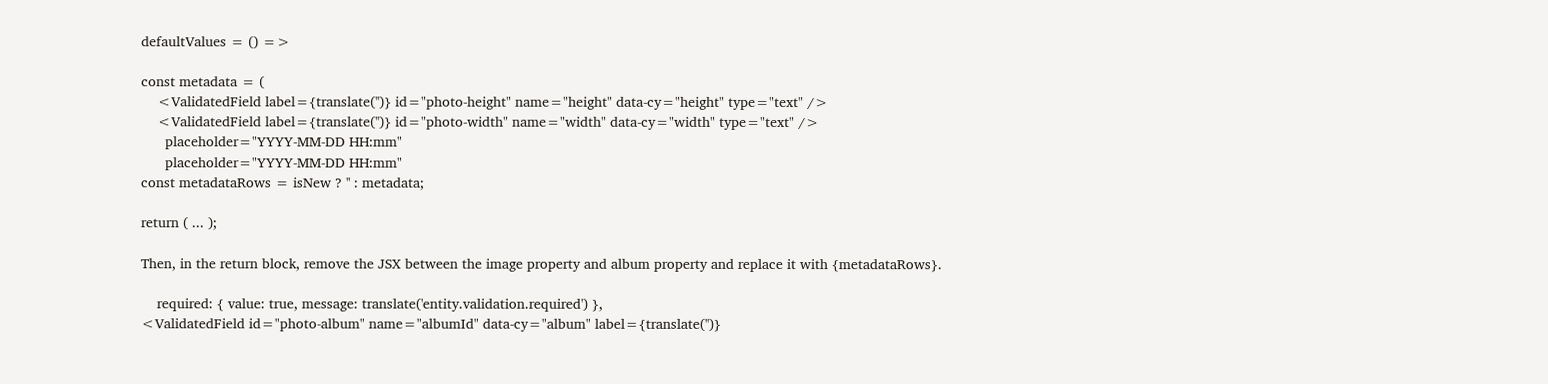defaultValues = () =>

const metadata = (
    <ValidatedField label={translate('')} id="photo-height" name="height" data-cy="height" type="text" />
    <ValidatedField label={translate('')} id="photo-width" name="width" data-cy="width" type="text" />
      placeholder="YYYY-MM-DD HH:mm"
      placeholder="YYYY-MM-DD HH:mm"
const metadataRows = isNew ? '' : metadata;

return ( ... );

Then, in the return block, remove the JSX between the image property and album property and replace it with {metadataRows}.

    required: { value: true, message: translate('entity.validation.required') },
<ValidatedField id="photo-album" name="albumId" data-cy="album" label={translate('')}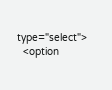type="select">
  <option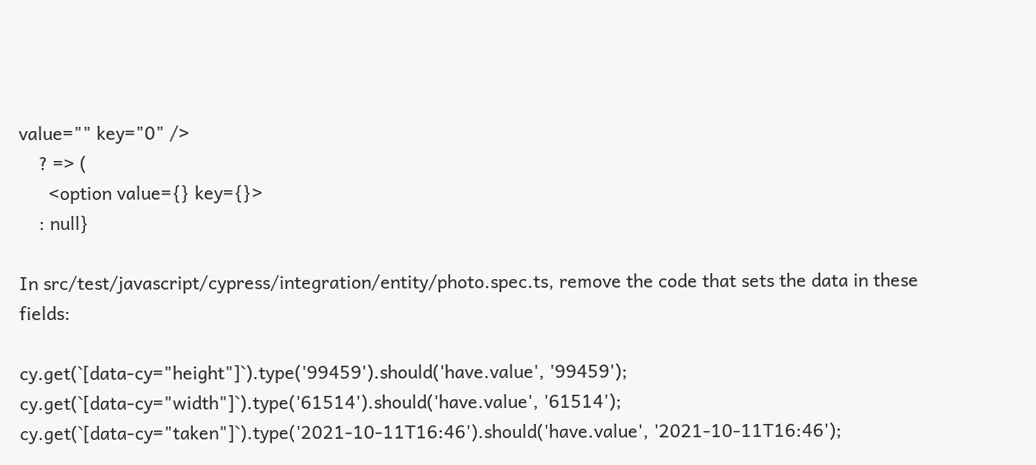value="" key="0" />
    ? => (
      <option value={} key={}>
    : null}

In src/test/javascript/cypress/integration/entity/photo.spec.ts, remove the code that sets the data in these fields:

cy.get(`[data-cy="height"]`).type('99459').should('have.value', '99459');
cy.get(`[data-cy="width"]`).type('61514').should('have.value', '61514');
cy.get(`[data-cy="taken"]`).type('2021-10-11T16:46').should('have.value', '2021-10-11T16:46');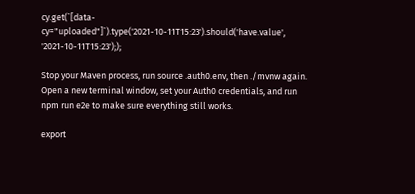cy.get(`[data-cy="uploaded"]`).type('2021-10-11T15:23').should('have.value', '2021-10-11T15:23'););

Stop your Maven process, run source .auth0.env, then ./mvnw again. Open a new terminal window, set your Auth0 credentials, and run npm run e2e to make sure everything still works.

export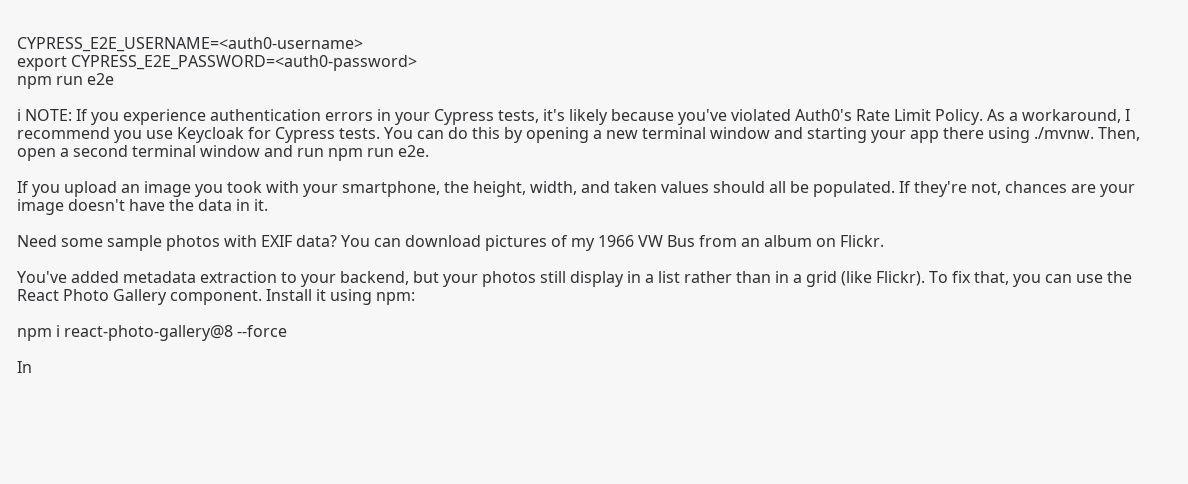CYPRESS_E2E_USERNAME=<auth0-username>
export CYPRESS_E2E_PASSWORD=<auth0-password>
npm run e2e

ℹ NOTE: If you experience authentication errors in your Cypress tests, it's likely because you've violated Auth0's Rate Limit Policy. As a workaround, I recommend you use Keycloak for Cypress tests. You can do this by opening a new terminal window and starting your app there using ./mvnw. Then, open a second terminal window and run npm run e2e.

If you upload an image you took with your smartphone, the height, width, and taken values should all be populated. If they're not, chances are your image doesn't have the data in it.

Need some sample photos with EXIF data? You can download pictures of my 1966 VW Bus from an album on Flickr.

You've added metadata extraction to your backend, but your photos still display in a list rather than in a grid (like Flickr). To fix that, you can use the React Photo Gallery component. Install it using npm:

npm i react-photo-gallery@8 --force

In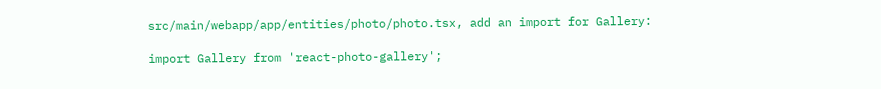src/main/webapp/app/entities/photo/photo.tsx, add an import for Gallery:

import Gallery from 'react-photo-gallery';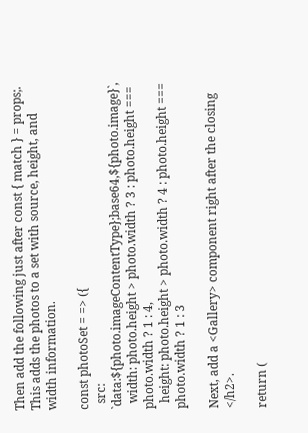Then add the following just after const { match } = props;. This adds the photos to a set with source, height, and width information.

const photoSet = => ({
  src: `data:${photo.imageContentType};base64,${photo.image}`,
  width: photo.height > photo.width ? 3 : photo.height === photo.width ? 1 : 4,
  height: photo.height > photo.width ? 4 : photo.height === photo.width ? 1 : 3

Next, add a <Gallery> component right after the closing </h2>.

return (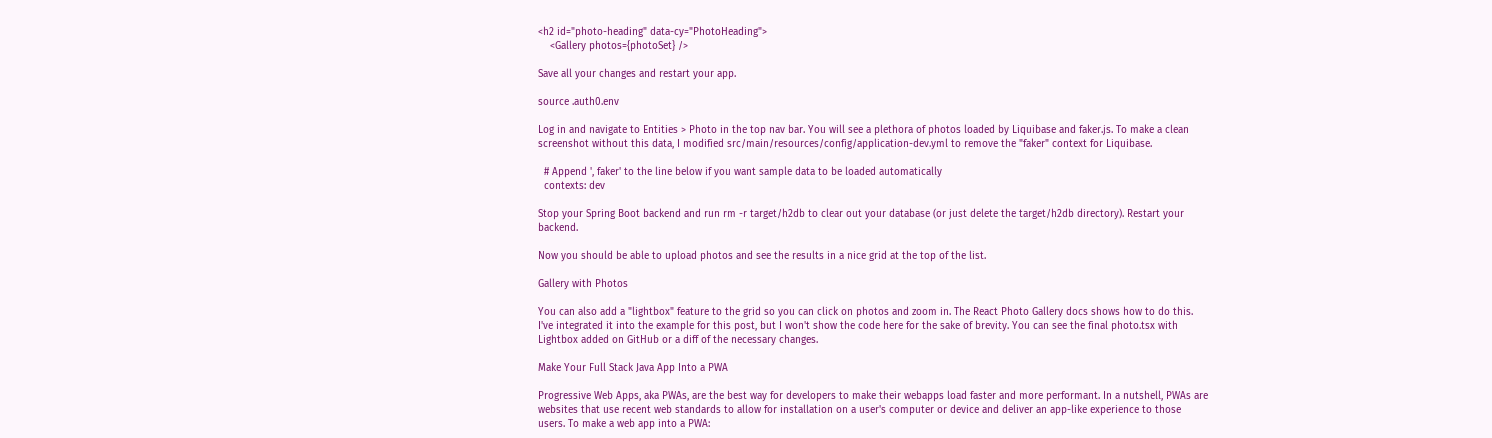<h2 id="photo-heading" data-cy="PhotoHeading">
    <Gallery photos={photoSet} />

Save all your changes and restart your app.

source .auth0.env

Log in and navigate to Entities > Photo in the top nav bar. You will see a plethora of photos loaded by Liquibase and faker.js. To make a clean screenshot without this data, I modified src/main/resources/config/application-dev.yml to remove the "faker" context for Liquibase.

  # Append ', faker' to the line below if you want sample data to be loaded automatically
  contexts: dev

Stop your Spring Boot backend and run rm -r target/h2db to clear out your database (or just delete the target/h2db directory). Restart your backend.

Now you should be able to upload photos and see the results in a nice grid at the top of the list.

Gallery with Photos

You can also add a "lightbox" feature to the grid so you can click on photos and zoom in. The React Photo Gallery docs shows how to do this. I've integrated it into the example for this post, but I won't show the code here for the sake of brevity. You can see the final photo.tsx with Lightbox added on GitHub or a diff of the necessary changes.

Make Your Full Stack Java App Into a PWA

Progressive Web Apps, aka PWAs, are the best way for developers to make their webapps load faster and more performant. In a nutshell, PWAs are websites that use recent web standards to allow for installation on a user's computer or device and deliver an app-like experience to those users. To make a web app into a PWA: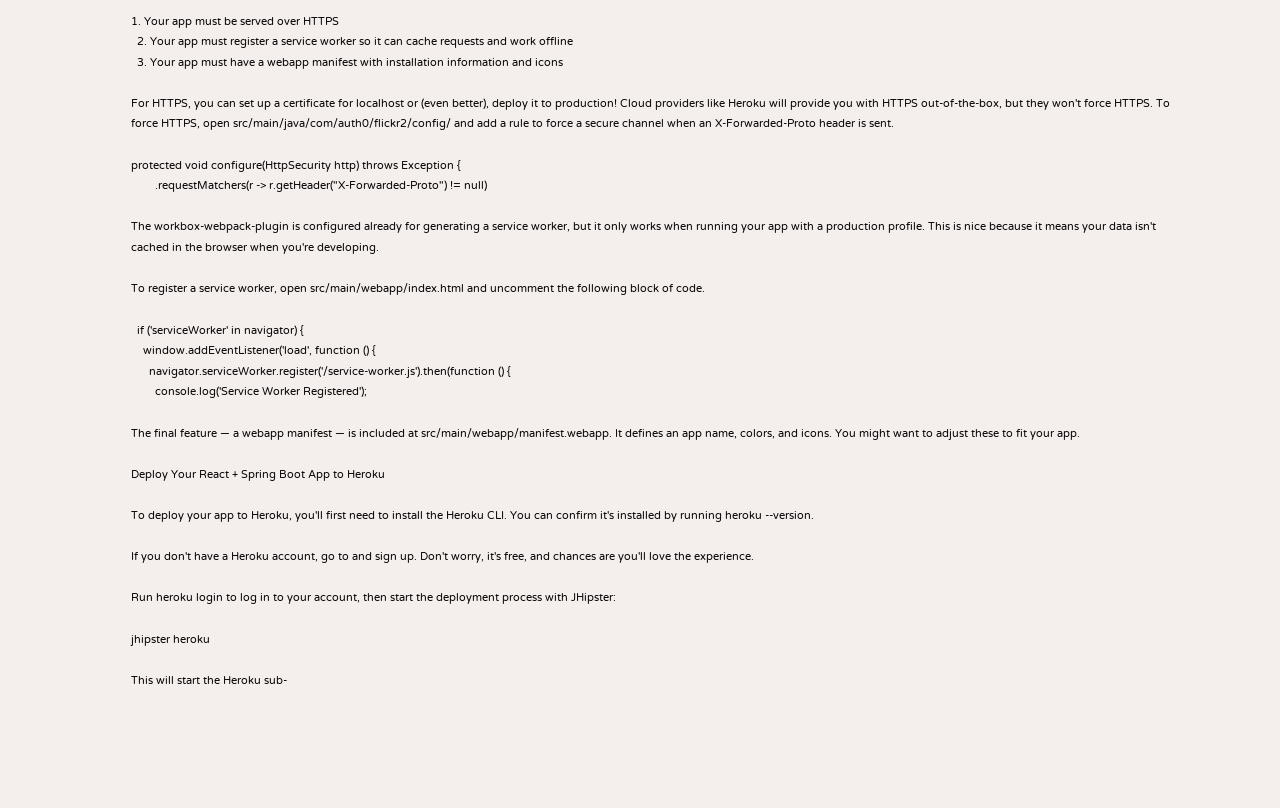1. Your app must be served over HTTPS
  2. Your app must register a service worker so it can cache requests and work offline
  3. Your app must have a webapp manifest with installation information and icons

For HTTPS, you can set up a certificate for localhost or (even better), deploy it to production! Cloud providers like Heroku will provide you with HTTPS out-of-the-box, but they won't force HTTPS. To force HTTPS, open src/main/java/com/auth0/flickr2/config/ and add a rule to force a secure channel when an X-Forwarded-Proto header is sent.

protected void configure(HttpSecurity http) throws Exception {
        .requestMatchers(r -> r.getHeader("X-Forwarded-Proto") != null)

The workbox-webpack-plugin is configured already for generating a service worker, but it only works when running your app with a production profile. This is nice because it means your data isn't cached in the browser when you're developing.

To register a service worker, open src/main/webapp/index.html and uncomment the following block of code.

  if ('serviceWorker' in navigator) {
    window.addEventListener('load', function () {
      navigator.serviceWorker.register('/service-worker.js').then(function () {
        console.log('Service Worker Registered');

The final feature — a webapp manifest — is included at src/main/webapp/manifest.webapp. It defines an app name, colors, and icons. You might want to adjust these to fit your app.

Deploy Your React + Spring Boot App to Heroku

To deploy your app to Heroku, you'll first need to install the Heroku CLI. You can confirm it's installed by running heroku --version.

If you don't have a Heroku account, go to and sign up. Don't worry, it's free, and chances are you'll love the experience.

Run heroku login to log in to your account, then start the deployment process with JHipster:

jhipster heroku

This will start the Heroku sub-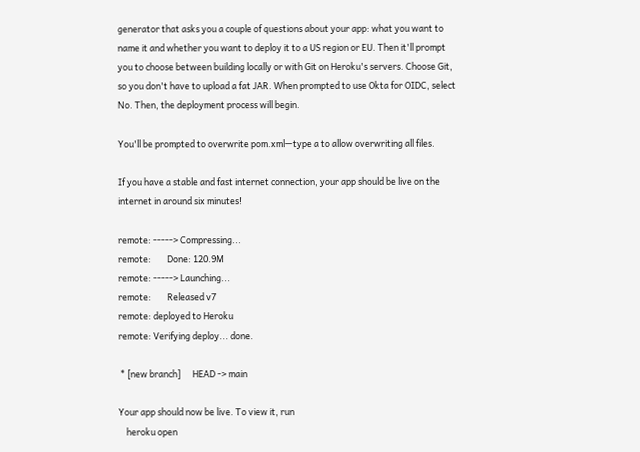generator that asks you a couple of questions about your app: what you want to name it and whether you want to deploy it to a US region or EU. Then it'll prompt you to choose between building locally or with Git on Heroku's servers. Choose Git, so you don't have to upload a fat JAR. When prompted to use Okta for OIDC, select No. Then, the deployment process will begin.

You'll be prompted to overwrite pom.xml—type a to allow overwriting all files.

If you have a stable and fast internet connection, your app should be live on the internet in around six minutes!

remote: -----> Compressing...
remote:        Done: 120.9M
remote: -----> Launching...
remote:        Released v7
remote: deployed to Heroku
remote: Verifying deploy... done.

 * [new branch]      HEAD -> main

Your app should now be live. To view it, run
    heroku open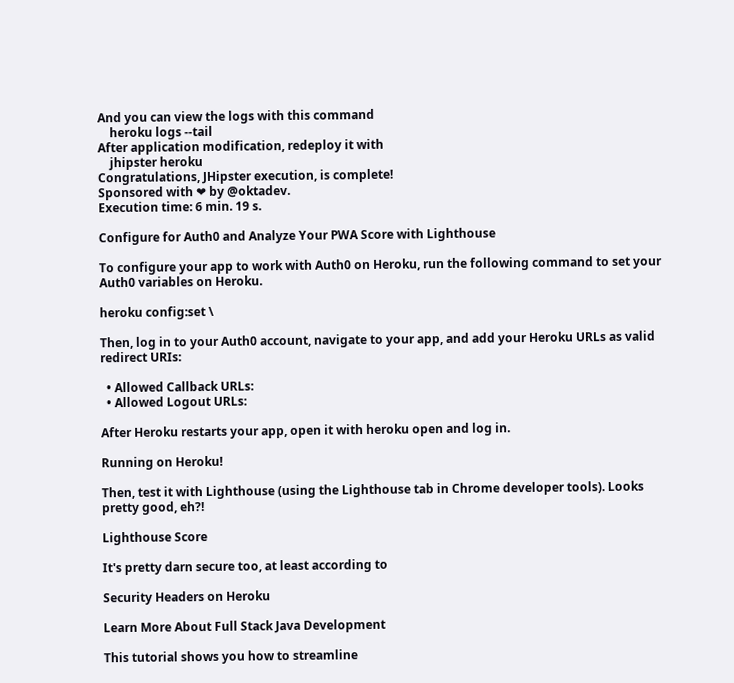And you can view the logs with this command
    heroku logs --tail
After application modification, redeploy it with
    jhipster heroku
Congratulations, JHipster execution, is complete!
Sponsored with ❤ by @oktadev.
Execution time: 6 min. 19 s.

Configure for Auth0 and Analyze Your PWA Score with Lighthouse

To configure your app to work with Auth0 on Heroku, run the following command to set your Auth0 variables on Heroku.

heroku config:set \

Then, log in to your Auth0 account, navigate to your app, and add your Heroku URLs as valid redirect URIs:

  • Allowed Callback URLs:
  • Allowed Logout URLs:

After Heroku restarts your app, open it with heroku open and log in.

Running on Heroku!

Then, test it with Lighthouse (using the Lighthouse tab in Chrome developer tools). Looks pretty good, eh?!

Lighthouse Score

It's pretty darn secure too, at least according to

Security Headers on Heroku

Learn More About Full Stack Java Development

This tutorial shows you how to streamline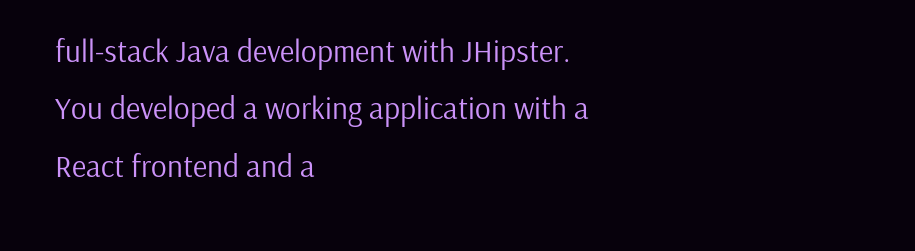full-stack Java development with JHipster. You developed a working application with a React frontend and a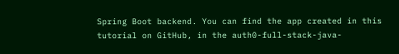Spring Boot backend. You can find the app created in this tutorial on GitHub, in the auth0-full-stack-java-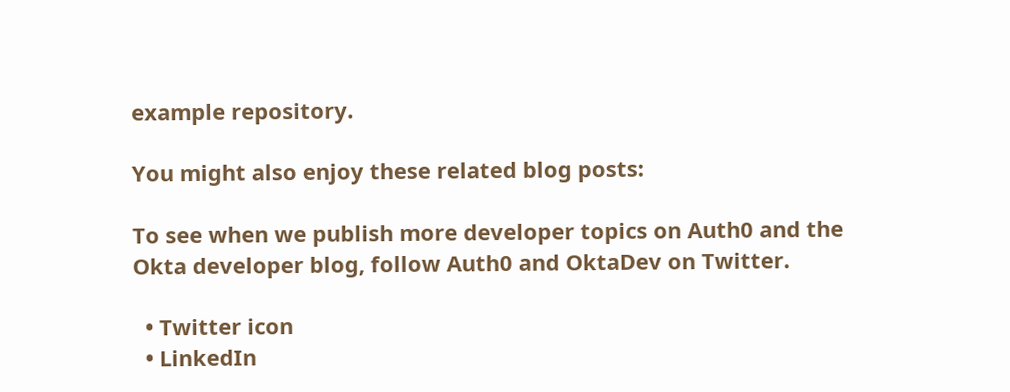example repository.

You might also enjoy these related blog posts:

To see when we publish more developer topics on Auth0 and the Okta developer blog, follow Auth0 and OktaDev on Twitter.

  • Twitter icon
  • LinkedIn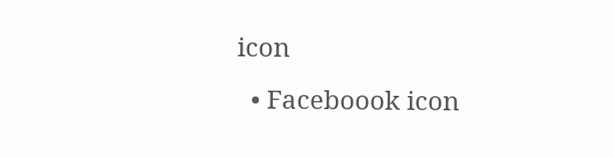icon
  • Faceboook icon